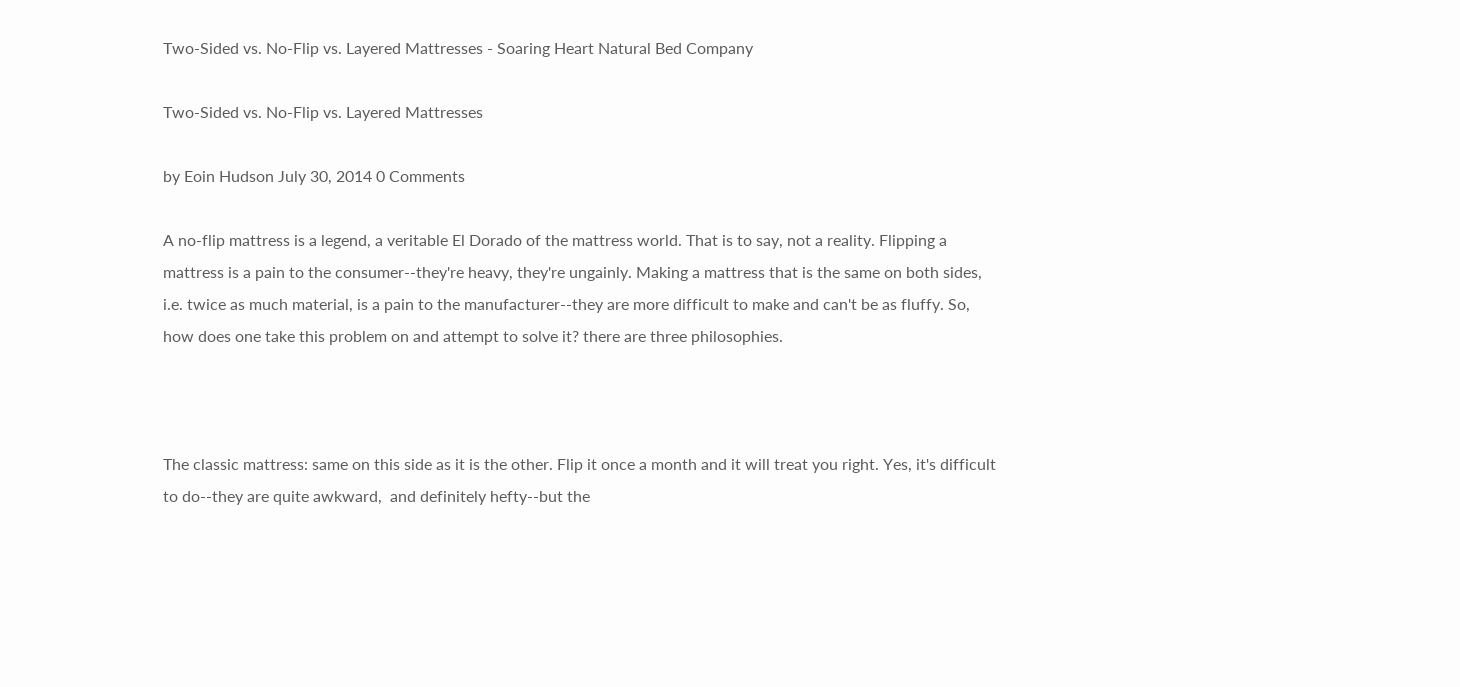Two-Sided vs. No-Flip vs. Layered Mattresses - Soaring Heart Natural Bed Company

Two-Sided vs. No-Flip vs. Layered Mattresses

by Eoin Hudson July 30, 2014 0 Comments

A no-flip mattress is a legend, a veritable El Dorado of the mattress world. That is to say, not a reality. Flipping a mattress is a pain to the consumer--they're heavy, they're ungainly. Making a mattress that is the same on both sides, i.e. twice as much material, is a pain to the manufacturer--they are more difficult to make and can't be as fluffy. So, how does one take this problem on and attempt to solve it? there are three philosophies.



The classic mattress: same on this side as it is the other. Flip it once a month and it will treat you right. Yes, it's difficult to do--they are quite awkward,  and definitely hefty--but the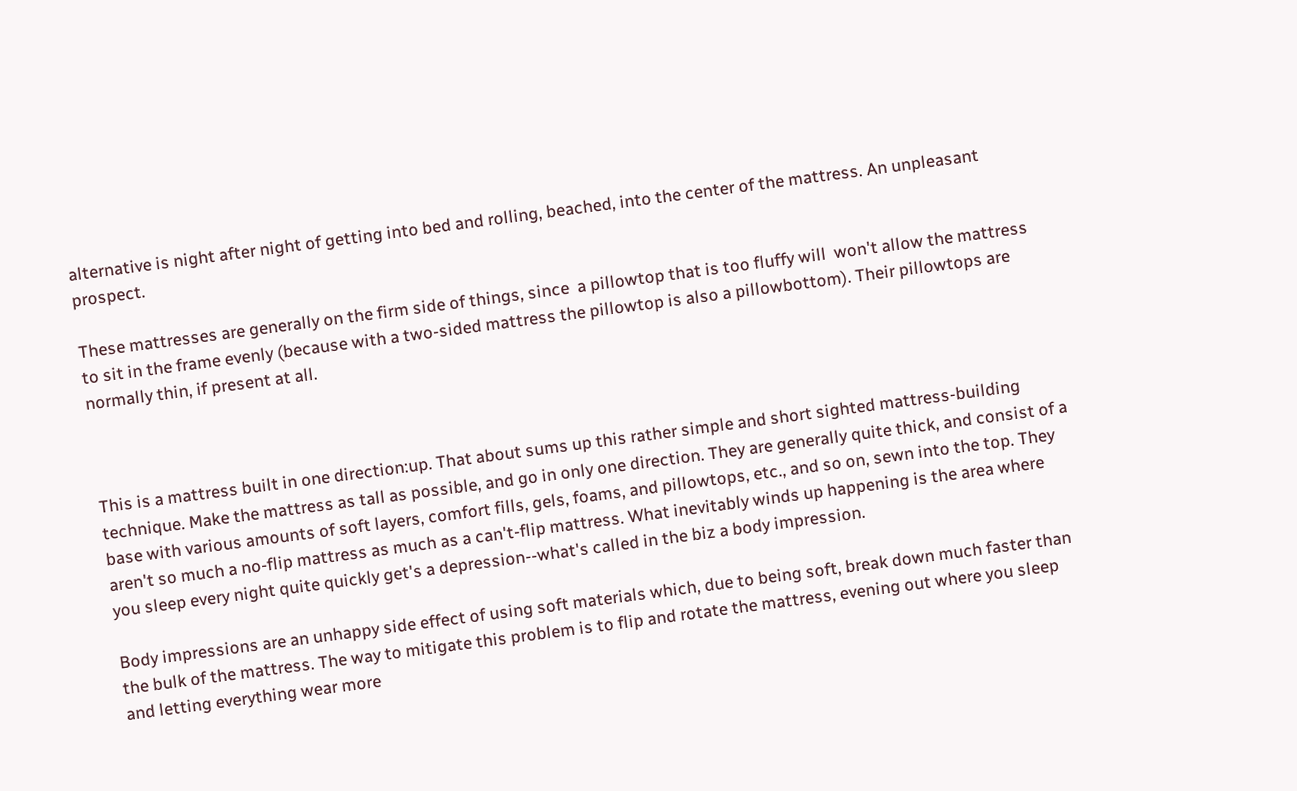alternative is night after night of getting into bed and rolling, beached, into the center of the mattress. An unpleasant prospect.

These mattresses are generally on the firm side of things, since  a pillowtop that is too fluffy will  won't allow the mattress to sit in the frame evenly (because with a two-sided mattress the pillowtop is also a pillowbottom). Their pillowtops are normally thin, if present at all.



This is a mattress built in one direction:up. That about sums up this rather simple and short sighted mattress-building technique. Make the mattress as tall as possible, and go in only one direction. They are generally quite thick, and consist of a base with various amounts of soft layers, comfort fills, gels, foams, and pillowtops, etc., and so on, sewn into the top. They aren't so much a no-flip mattress as much as a can't-flip mattress. What inevitably winds up happening is the area where you sleep every night quite quickly get's a depression--what's called in the biz a body impression.

Body impressions are an unhappy side effect of using soft materials which, due to being soft, break down much faster than the bulk of the mattress. The way to mitigate this problem is to flip and rotate the mattress, evening out where you sleep and letting everything wear more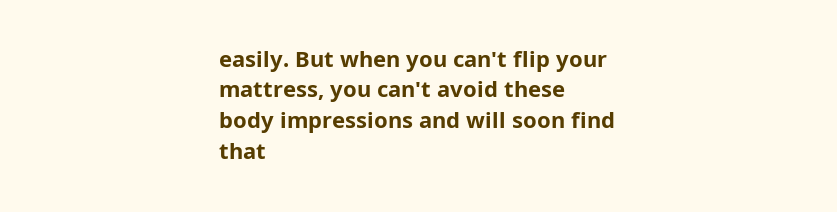easily. But when you can't flip your mattress, you can't avoid these body impressions and will soon find that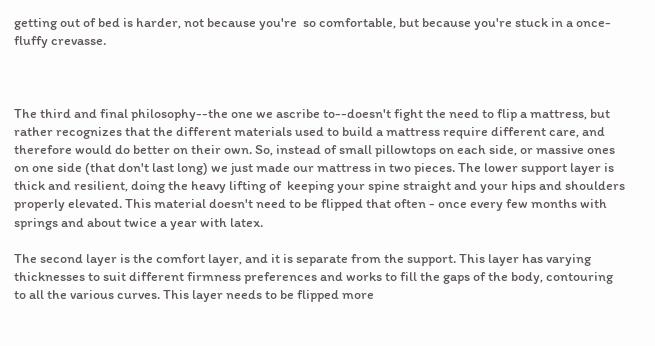getting out of bed is harder, not because you're  so comfortable, but because you're stuck in a once-fluffy crevasse.



The third and final philosophy--the one we ascribe to--doesn't fight the need to flip a mattress, but rather recognizes that the different materials used to build a mattress require different care, and therefore would do better on their own. So, instead of small pillowtops on each side, or massive ones on one side (that don't last long) we just made our mattress in two pieces. The lower support layer is thick and resilient, doing the heavy lifting of  keeping your spine straight and your hips and shoulders properly elevated. This material doesn't need to be flipped that often - once every few months with springs and about twice a year with latex.

The second layer is the comfort layer, and it is separate from the support. This layer has varying thicknesses to suit different firmness preferences and works to fill the gaps of the body, contouring to all the various curves. This layer needs to be flipped more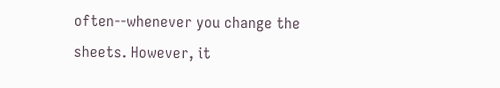often--whenever you change the sheets. However, it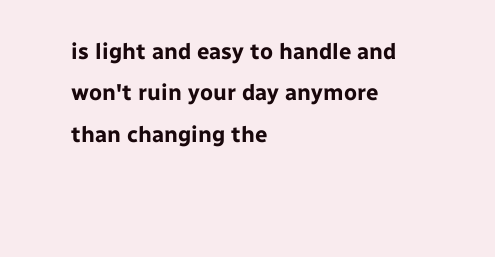is light and easy to handle and won't ruin your day anymore than changing the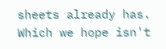sheets already has. Which we hope isn't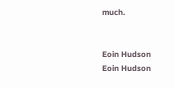much.


Eoin Hudson
Eoin Hudson